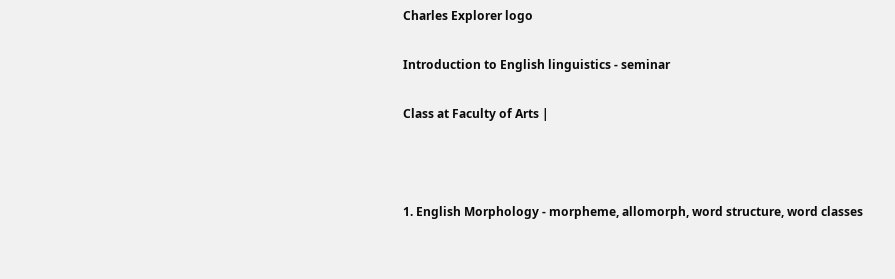Charles Explorer logo

Introduction to English linguistics - seminar

Class at Faculty of Arts |



1. English Morphology - morpheme, allomorph, word structure, word classes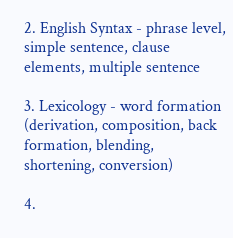2. English Syntax - phrase level, simple sentence, clause elements, multiple sentence

3. Lexicology - word formation (derivation, composition, back formation, blending, shortening, conversion)

4.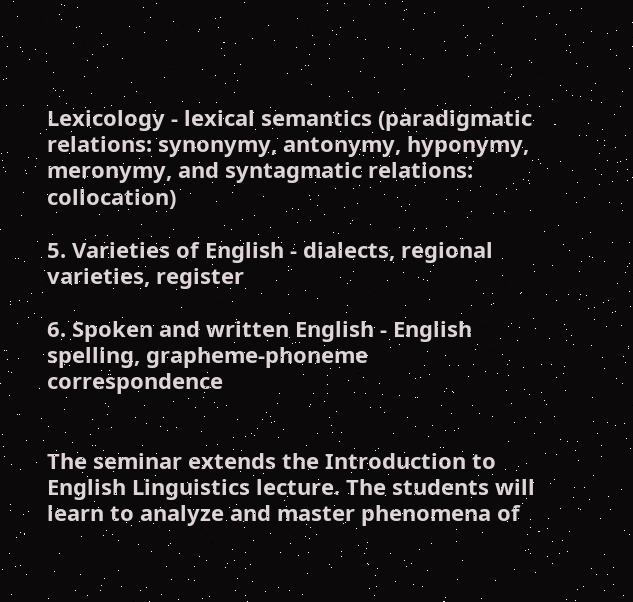Lexicology - lexical semantics (paradigmatic relations: synonymy, antonymy, hyponymy, meronymy, and syntagmatic relations: collocation)

5. Varieties of English - dialects, regional varieties, register

6. Spoken and written English - English spelling, grapheme-phoneme correspondence


The seminar extends the Introduction to English Linguistics lecture. The students will learn to analyze and master phenomena of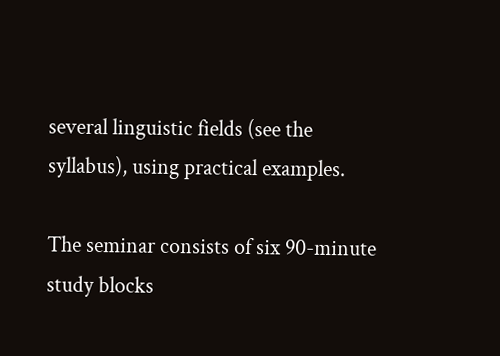several linguistic fields (see the syllabus), using practical examples.

The seminar consists of six 90-minute study blocks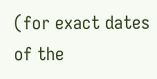(for exact dates of the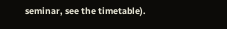seminar, see the timetable).